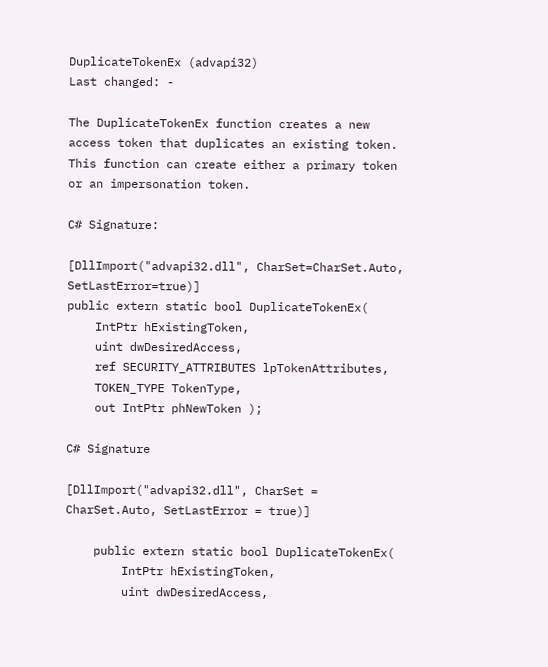DuplicateTokenEx (advapi32)
Last changed: -

The DuplicateTokenEx function creates a new access token that duplicates an existing token. This function can create either a primary token or an impersonation token.

C# Signature:

[DllImport("advapi32.dll", CharSet=CharSet.Auto, SetLastError=true)]
public extern static bool DuplicateTokenEx(
    IntPtr hExistingToken,
    uint dwDesiredAccess,
    ref SECURITY_ATTRIBUTES lpTokenAttributes,
    TOKEN_TYPE TokenType,
    out IntPtr phNewToken );

C# Signature

[DllImport("advapi32.dll", CharSet = CharSet.Auto, SetLastError = true)]

    public extern static bool DuplicateTokenEx(
        IntPtr hExistingToken,
        uint dwDesiredAccess,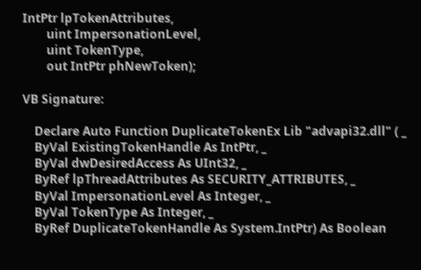IntPtr lpTokenAttributes,
        uint ImpersonationLevel,
        uint TokenType,
        out IntPtr phNewToken);

VB Signature:

    Declare Auto Function DuplicateTokenEx Lib "advapi32.dll" ( _
    ByVal ExistingTokenHandle As IntPtr, _
    ByVal dwDesiredAccess As UInt32, _
    ByRef lpThreadAttributes As SECURITY_ATTRIBUTES, _
    ByVal ImpersonationLevel As Integer, _
    ByVal TokenType As Integer, _
    ByRef DuplicateTokenHandle As System.IntPtr) As Boolean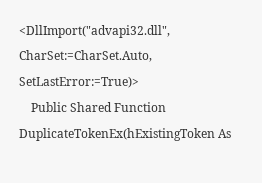<DllImport("advapi32.dll", CharSet:=CharSet.Auto, SetLastError:=True)>
    Public Shared Function DuplicateTokenEx(hExistingToken As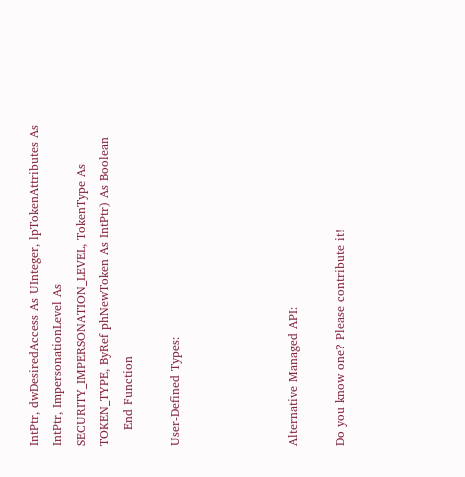IntPtr, dwDesiredAccess As UInteger, lpTokenAttributes As IntPtr, ImpersonationLevel As SECURITY_IMPERSONATION_LEVEL, TokenType As TOKEN_TYPE, ByRef phNewToken As IntPtr) As Boolean
    End Function

User-Defined Types:




Alternative Managed API:

Do you know one? Please contribute it!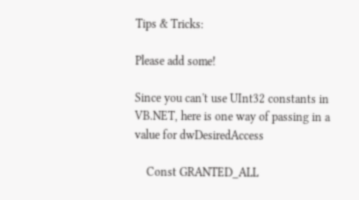Tips & Tricks:

Please add some!

Since you can't use UInt32 constants in VB.NET, here is one way of passing in a value for dwDesiredAccess

    Const GRANTED_ALL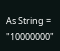As String = "10000000"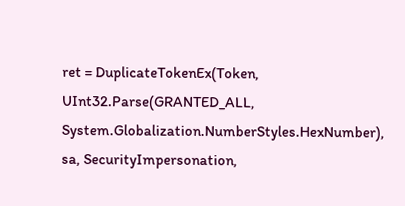ret = DuplicateTokenEx(Token, UInt32.Parse(GRANTED_ALL, System.Globalization.NumberStyles.HexNumber), sa, SecurityImpersonation,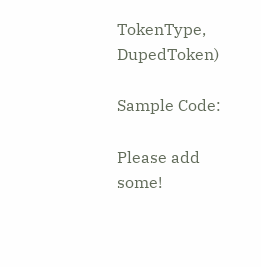TokenType, DupedToken)

Sample Code:

Please add some!